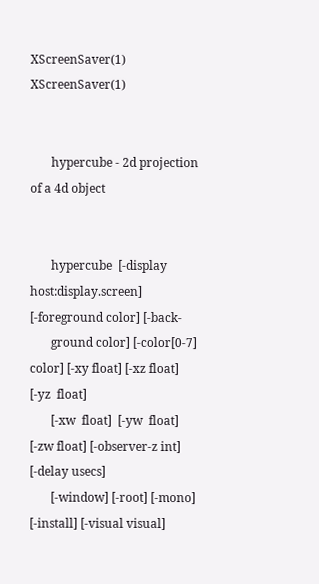XScreenSaver(1)                                                XScreenSaver(1)


       hypercube - 2d projection of a 4d object


       hypercube  [-display  host:display.screen]  [-foreground color] [-back-
       ground color] [-color[0-7] color] [-xy float] [-xz float]  [-yz  float]
       [-xw  float]  [-yw  float] [-zw float] [-observer-z int] [-delay usecs]
       [-window] [-root] [-mono] [-install] [-visual visual]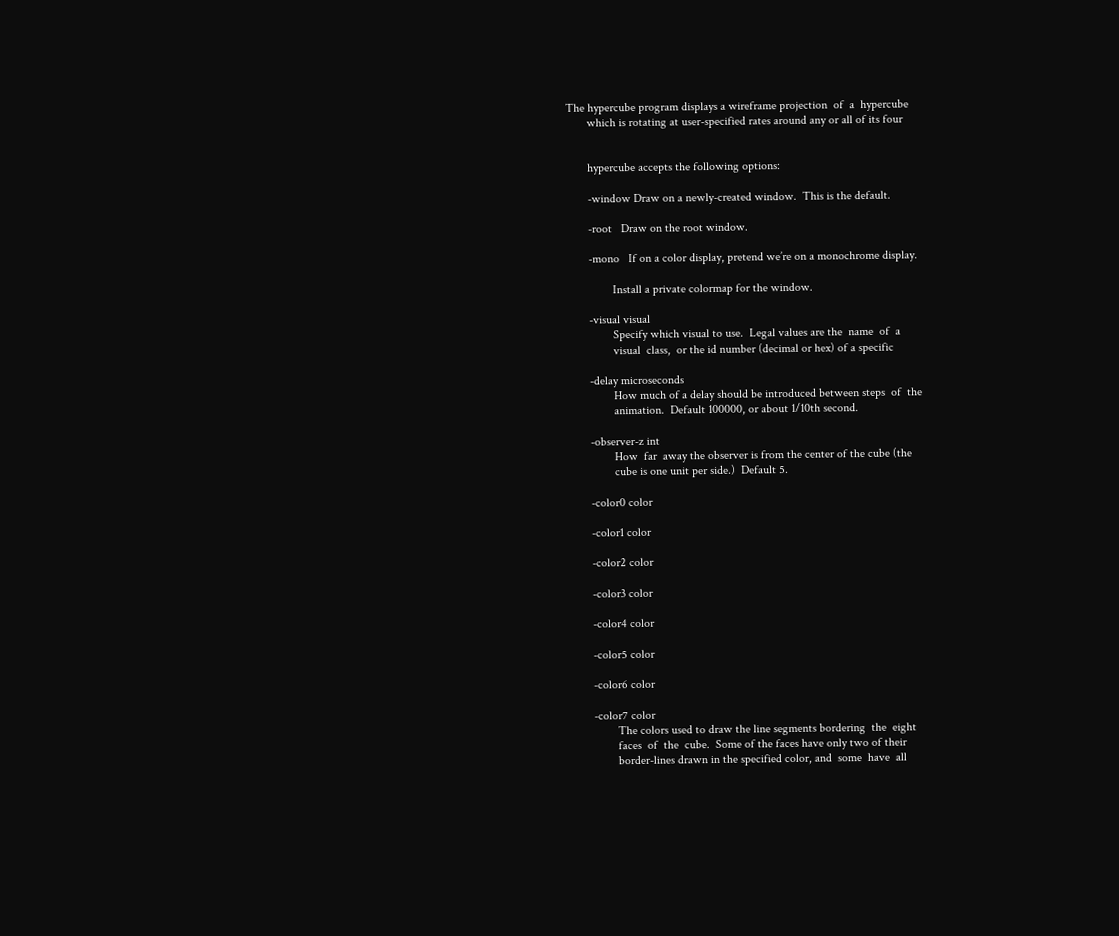The hypercube program displays a wireframe projection  of  a  hypercube
       which is rotating at user-specified rates around any or all of its four


       hypercube accepts the following options:

       -window Draw on a newly-created window.  This is the default.

       -root   Draw on the root window.

       -mono   If on a color display, pretend we’re on a monochrome display.

               Install a private colormap for the window.

       -visual visual
               Specify which visual to use.  Legal values are the  name  of  a
               visual  class,  or the id number (decimal or hex) of a specific

       -delay microseconds
               How much of a delay should be introduced between steps  of  the
               animation.  Default 100000, or about 1/10th second.

       -observer-z int
               How  far  away the observer is from the center of the cube (the
               cube is one unit per side.)  Default 5.

       -color0 color

       -color1 color

       -color2 color

       -color3 color

       -color4 color

       -color5 color

       -color6 color

       -color7 color
               The colors used to draw the line segments bordering  the  eight
               faces  of  the  cube.  Some of the faces have only two of their
               border-lines drawn in the specified color, and  some  have  all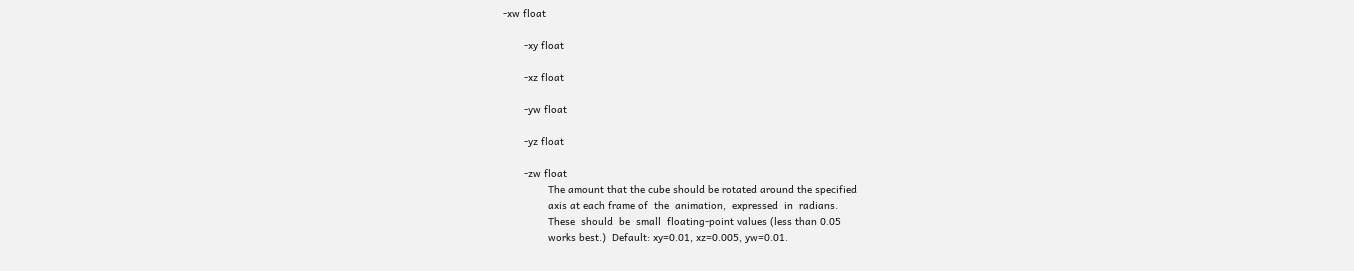-xw float

       -xy float

       -xz float

       -yw float

       -yz float

       -zw float
               The amount that the cube should be rotated around the specified
               axis at each frame of  the  animation,  expressed  in  radians.
               These  should  be  small  floating-point values (less than 0.05
               works best.)  Default: xy=0.01, xz=0.005, yw=0.01.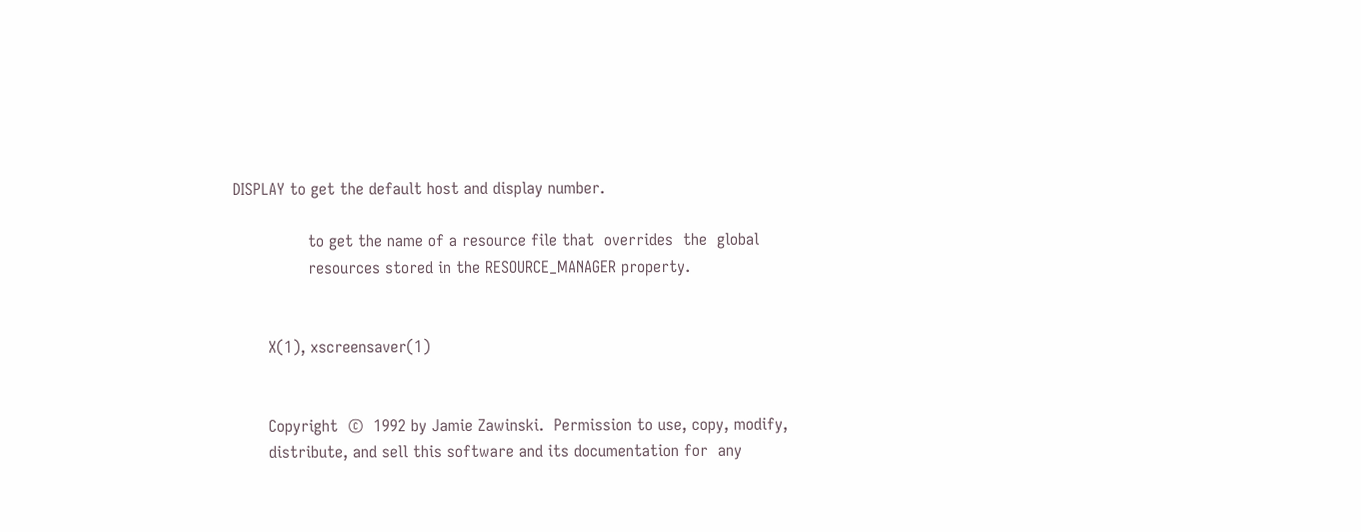DISPLAY to get the default host and display number.

               to get the name of a resource file that  overrides  the  global
               resources stored in the RESOURCE_MANAGER property.


       X(1), xscreensaver(1)


       Copyright  ©  1992 by Jamie Zawinski.  Permission to use, copy, modify,
       distribute, and sell this software and its documentation for  any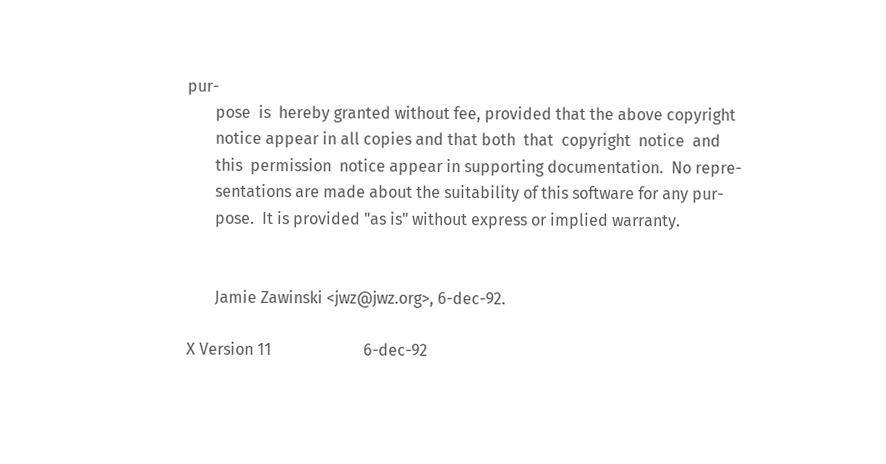pur-
       pose  is  hereby granted without fee, provided that the above copyright
       notice appear in all copies and that both  that  copyright  notice  and
       this  permission  notice appear in supporting documentation.  No repre-
       sentations are made about the suitability of this software for any pur-
       pose.  It is provided "as is" without express or implied warranty.


       Jamie Zawinski <jwz@jwz.org>, 6-dec-92.

X Version 11                       6-dec-92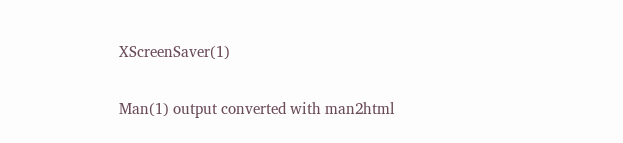XScreenSaver(1)

Man(1) output converted with man2html